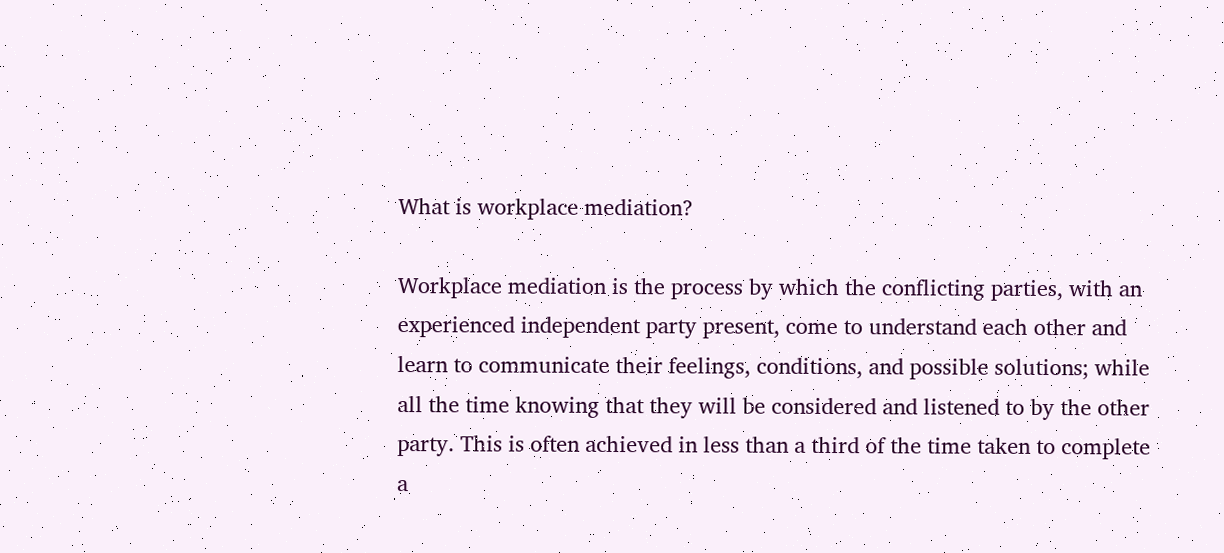What is workplace mediation?

Workplace mediation is the process by which the conflicting parties, with an experienced independent party present, come to understand each other and learn to communicate their feelings, conditions, and possible solutions; while all the time knowing that they will be considered and listened to by the other party. This is often achieved in less than a third of the time taken to complete a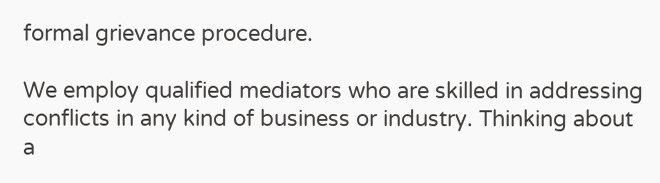formal grievance procedure.

We employ qualified mediators who are skilled in addressing conflicts in any kind of business or industry. Thinking about a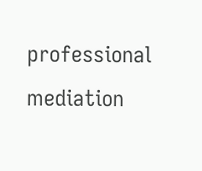professional mediation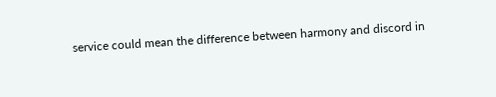service could mean the difference between harmony and discord in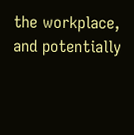the workplace, and potentially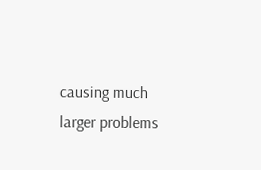causing much larger problems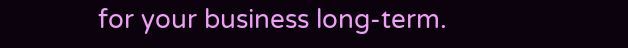for your business long-term.